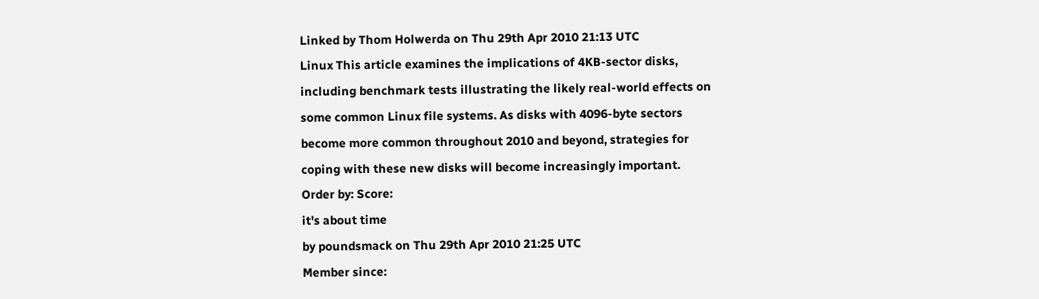Linked by Thom Holwerda on Thu 29th Apr 2010 21:13 UTC
Linux This article examines the implications of 4KB-sector disks, including benchmark tests illustrating the likely real-world effects on some common Linux file systems. As disks with 4096-byte sectors become more common throughout 2010 and beyond, strategies for coping with these new disks will become increasingly important.
Order by: Score:
it's about time
by poundsmack on Thu 29th Apr 2010 21:25 UTC
Member since: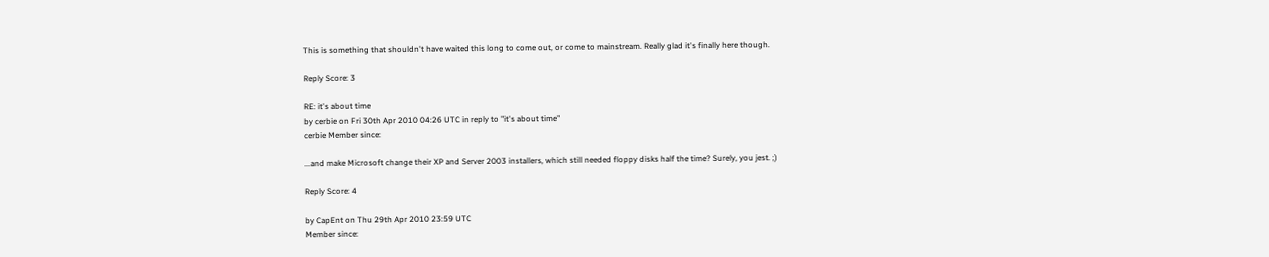This is something that shouldn't have waited this long to come out, or come to mainstream. Really glad it's finally here though.

Reply Score: 3

RE: it's about time
by cerbie on Fri 30th Apr 2010 04:26 UTC in reply to "it's about time"
cerbie Member since:

...and make Microsoft change their XP and Server 2003 installers, which still needed floppy disks half the time? Surely, you jest. ;)

Reply Score: 4

by CapEnt on Thu 29th Apr 2010 23:59 UTC
Member since: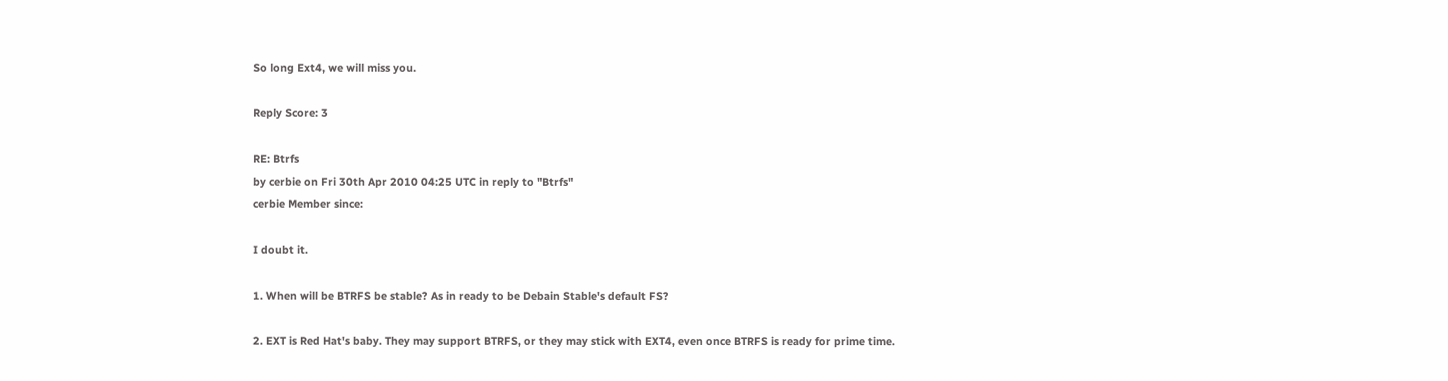So long Ext4, we will miss you.

Reply Score: 3

RE: Btrfs
by cerbie on Fri 30th Apr 2010 04:25 UTC in reply to "Btrfs"
cerbie Member since:

I doubt it.

1. When will be BTRFS be stable? As in ready to be Debain Stable's default FS?

2. EXT is Red Hat's baby. They may support BTRFS, or they may stick with EXT4, even once BTRFS is ready for prime time.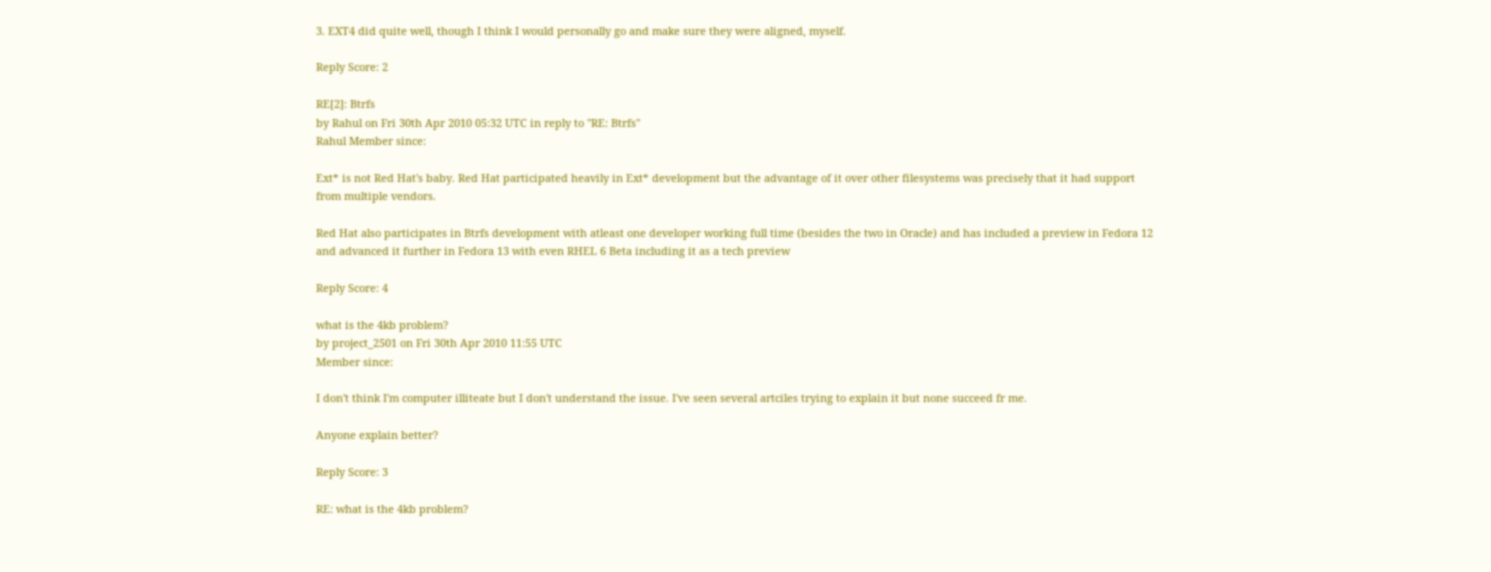3. EXT4 did quite well, though I think I would personally go and make sure they were aligned, myself.

Reply Score: 2

RE[2]: Btrfs
by Rahul on Fri 30th Apr 2010 05:32 UTC in reply to "RE: Btrfs"
Rahul Member since:

Ext* is not Red Hat's baby. Red Hat participated heavily in Ext* development but the advantage of it over other filesystems was precisely that it had support from multiple vendors.

Red Hat also participates in Btrfs development with atleast one developer working full time (besides the two in Oracle) and has included a preview in Fedora 12 and advanced it further in Fedora 13 with even RHEL 6 Beta including it as a tech preview

Reply Score: 4

what is the 4kb problem?
by project_2501 on Fri 30th Apr 2010 11:55 UTC
Member since:

I don't think I'm computer illiteate but I don't understand the issue. I've seen several artciles trying to explain it but none succeed fr me.

Anyone explain better?

Reply Score: 3

RE: what is the 4kb problem?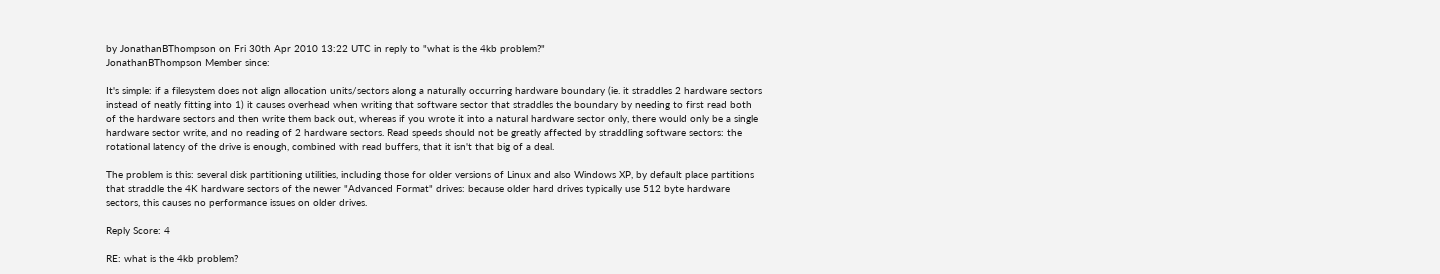by JonathanBThompson on Fri 30th Apr 2010 13:22 UTC in reply to "what is the 4kb problem?"
JonathanBThompson Member since:

It's simple: if a filesystem does not align allocation units/sectors along a naturally occurring hardware boundary (ie. it straddles 2 hardware sectors instead of neatly fitting into 1) it causes overhead when writing that software sector that straddles the boundary by needing to first read both of the hardware sectors and then write them back out, whereas if you wrote it into a natural hardware sector only, there would only be a single hardware sector write, and no reading of 2 hardware sectors. Read speeds should not be greatly affected by straddling software sectors: the rotational latency of the drive is enough, combined with read buffers, that it isn't that big of a deal.

The problem is this: several disk partitioning utilities, including those for older versions of Linux and also Windows XP, by default place partitions that straddle the 4K hardware sectors of the newer "Advanced Format" drives: because older hard drives typically use 512 byte hardware sectors, this causes no performance issues on older drives.

Reply Score: 4

RE: what is the 4kb problem?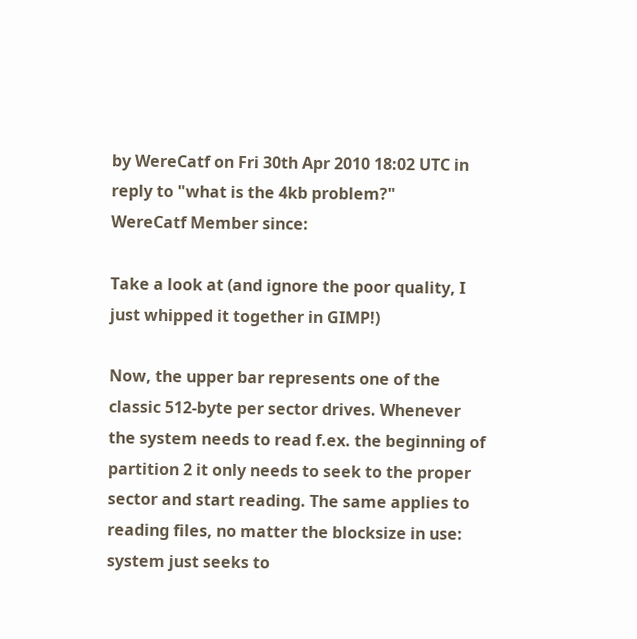by WereCatf on Fri 30th Apr 2010 18:02 UTC in reply to "what is the 4kb problem?"
WereCatf Member since:

Take a look at (and ignore the poor quality, I just whipped it together in GIMP!)

Now, the upper bar represents one of the classic 512-byte per sector drives. Whenever the system needs to read f.ex. the beginning of partition 2 it only needs to seek to the proper sector and start reading. The same applies to reading files, no matter the blocksize in use: system just seeks to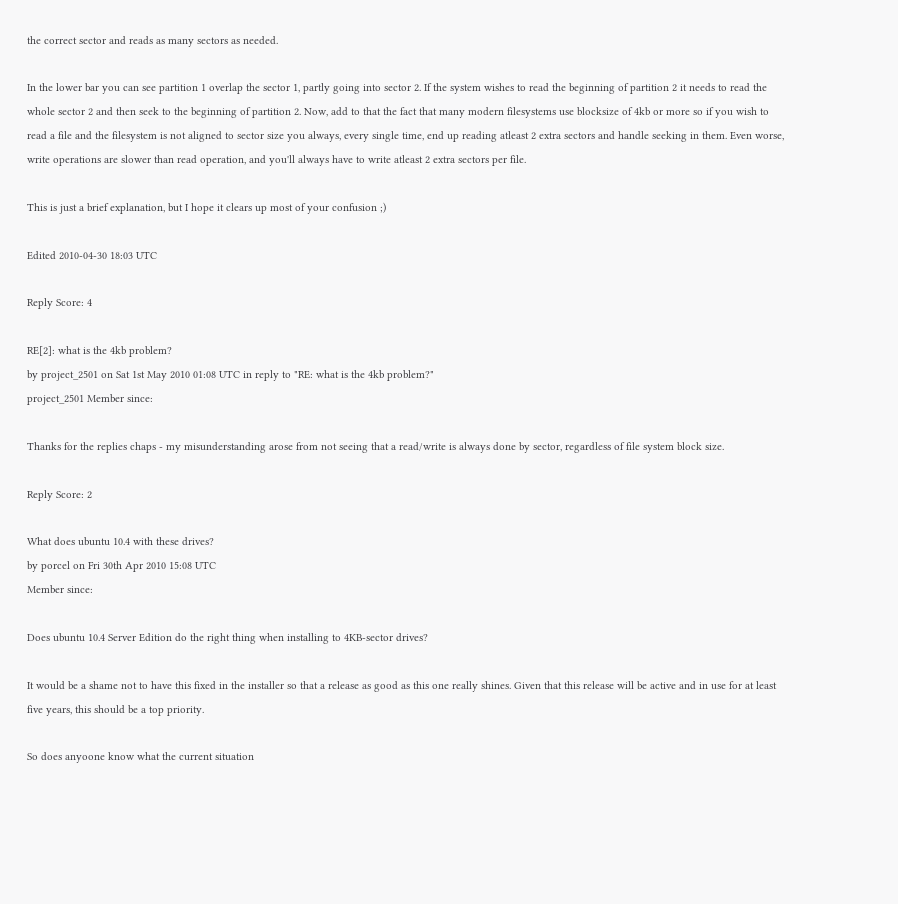the correct sector and reads as many sectors as needed.

In the lower bar you can see partition 1 overlap the sector 1, partly going into sector 2. If the system wishes to read the beginning of partition 2 it needs to read the whole sector 2 and then seek to the beginning of partition 2. Now, add to that the fact that many modern filesystems use blocksize of 4kb or more so if you wish to read a file and the filesystem is not aligned to sector size you always, every single time, end up reading atleast 2 extra sectors and handle seeking in them. Even worse, write operations are slower than read operation, and you'll always have to write atleast 2 extra sectors per file.

This is just a brief explanation, but I hope it clears up most of your confusion ;)

Edited 2010-04-30 18:03 UTC

Reply Score: 4

RE[2]: what is the 4kb problem?
by project_2501 on Sat 1st May 2010 01:08 UTC in reply to "RE: what is the 4kb problem?"
project_2501 Member since:

Thanks for the replies chaps - my misunderstanding arose from not seeing that a read/write is always done by sector, regardless of file system block size.

Reply Score: 2

What does ubuntu 10.4 with these drives?
by porcel on Fri 30th Apr 2010 15:08 UTC
Member since:

Does ubuntu 10.4 Server Edition do the right thing when installing to 4KB-sector drives?

It would be a shame not to have this fixed in the installer so that a release as good as this one really shines. Given that this release will be active and in use for at least five years, this should be a top priority.

So does anyoone know what the current situation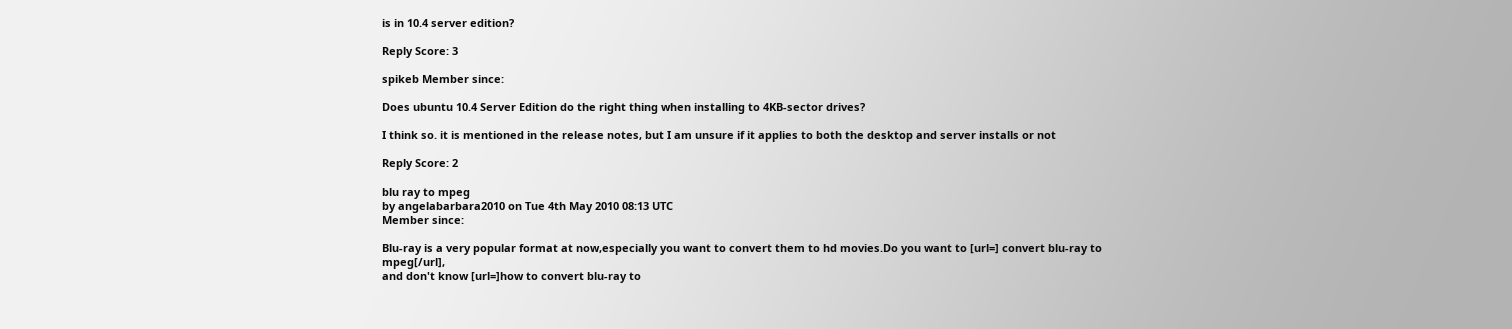is in 10.4 server edition?

Reply Score: 3

spikeb Member since:

Does ubuntu 10.4 Server Edition do the right thing when installing to 4KB-sector drives?

I think so. it is mentioned in the release notes, but I am unsure if it applies to both the desktop and server installs or not

Reply Score: 2

blu ray to mpeg
by angelabarbara2010 on Tue 4th May 2010 08:13 UTC
Member since:

Blu-ray is a very popular format at now,especially you want to convert them to hd movies.Do you want to [url=] convert blu-ray to mpeg[/url],
and don't know [url=]how to convert blu-ray to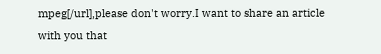mpeg[/url],please don't worry.I want to share an article with you that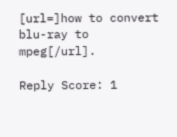[url=]how to convert blu-ray to mpeg[/url].

Reply Score: 1